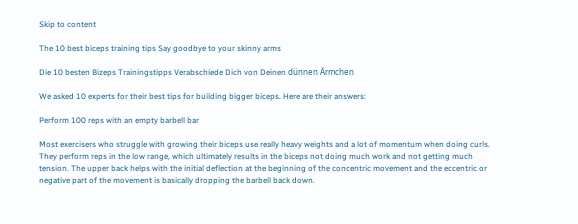Skip to content

The 10 best biceps training tips Say goodbye to your skinny arms

Die 10 besten Bizeps Trainingstipps Verabschiede Dich von Deinen dünnen Ärmchen

We asked 10 experts for their best tips for building bigger biceps. Here are their answers:

Perform 100 reps with an empty barbell bar

Most exercisers who struggle with growing their biceps use really heavy weights and a lot of momentum when doing curls. They perform reps in the low range, which ultimately results in the biceps not doing much work and not getting much tension. The upper back helps with the initial deflection at the beginning of the concentric movement and the eccentric or negative part of the movement is basically dropping the barbell back down.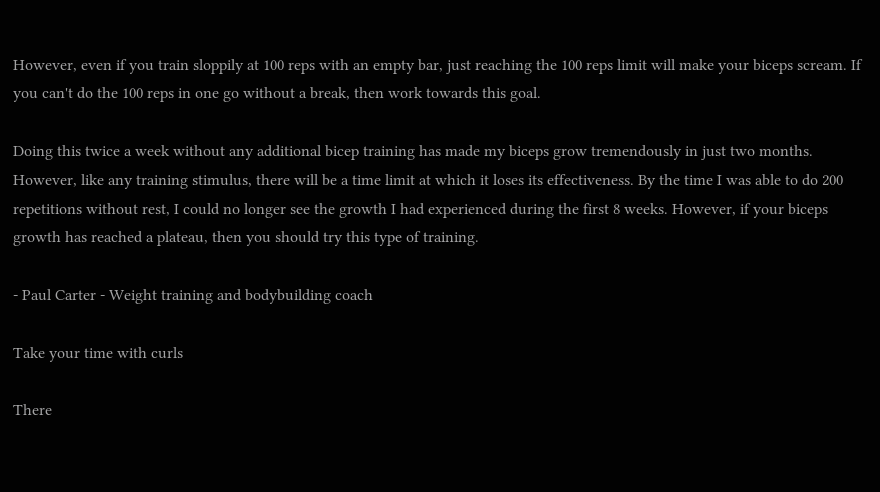However, even if you train sloppily at 100 reps with an empty bar, just reaching the 100 reps limit will make your biceps scream. If you can't do the 100 reps in one go without a break, then work towards this goal.

Doing this twice a week without any additional bicep training has made my biceps grow tremendously in just two months. However, like any training stimulus, there will be a time limit at which it loses its effectiveness. By the time I was able to do 200 repetitions without rest, I could no longer see the growth I had experienced during the first 8 weeks. However, if your biceps growth has reached a plateau, then you should try this type of training.

- Paul Carter - Weight training and bodybuilding coach

Take your time with curls

There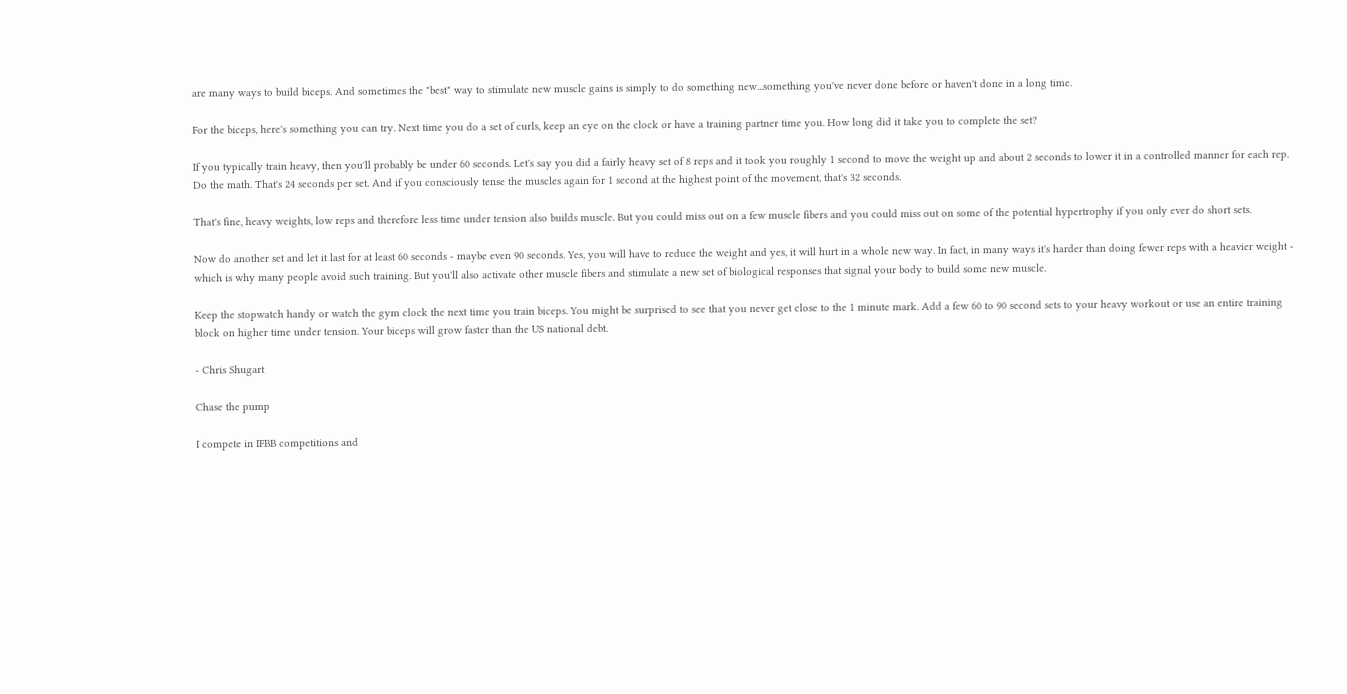are many ways to build biceps. And sometimes the "best" way to stimulate new muscle gains is simply to do something new...something you've never done before or haven't done in a long time.

For the biceps, here's something you can try. Next time you do a set of curls, keep an eye on the clock or have a training partner time you. How long did it take you to complete the set?

If you typically train heavy, then you'll probably be under 60 seconds. Let's say you did a fairly heavy set of 8 reps and it took you roughly 1 second to move the weight up and about 2 seconds to lower it in a controlled manner for each rep. Do the math. That's 24 seconds per set. And if you consciously tense the muscles again for 1 second at the highest point of the movement, that's 32 seconds.

That's fine, heavy weights, low reps and therefore less time under tension also builds muscle. But you could miss out on a few muscle fibers and you could miss out on some of the potential hypertrophy if you only ever do short sets.

Now do another set and let it last for at least 60 seconds - maybe even 90 seconds. Yes, you will have to reduce the weight and yes, it will hurt in a whole new way. In fact, in many ways it's harder than doing fewer reps with a heavier weight - which is why many people avoid such training. But you'll also activate other muscle fibers and stimulate a new set of biological responses that signal your body to build some new muscle.

Keep the stopwatch handy or watch the gym clock the next time you train biceps. You might be surprised to see that you never get close to the 1 minute mark. Add a few 60 to 90 second sets to your heavy workout or use an entire training block on higher time under tension. Your biceps will grow faster than the US national debt.

- Chris Shugart

Chase the pump

I compete in IFBB competitions and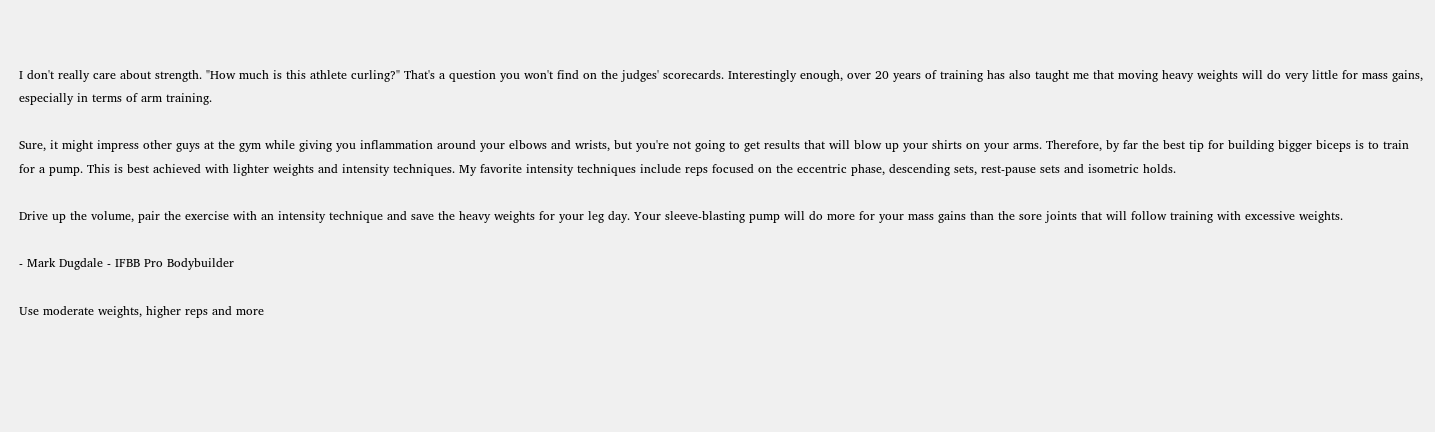I don't really care about strength. "How much is this athlete curling?" That's a question you won't find on the judges' scorecards. Interestingly enough, over 20 years of training has also taught me that moving heavy weights will do very little for mass gains, especially in terms of arm training.

Sure, it might impress other guys at the gym while giving you inflammation around your elbows and wrists, but you're not going to get results that will blow up your shirts on your arms. Therefore, by far the best tip for building bigger biceps is to train for a pump. This is best achieved with lighter weights and intensity techniques. My favorite intensity techniques include reps focused on the eccentric phase, descending sets, rest-pause sets and isometric holds.

Drive up the volume, pair the exercise with an intensity technique and save the heavy weights for your leg day. Your sleeve-blasting pump will do more for your mass gains than the sore joints that will follow training with excessive weights.

- Mark Dugdale - IFBB Pro Bodybuilder

Use moderate weights, higher reps and more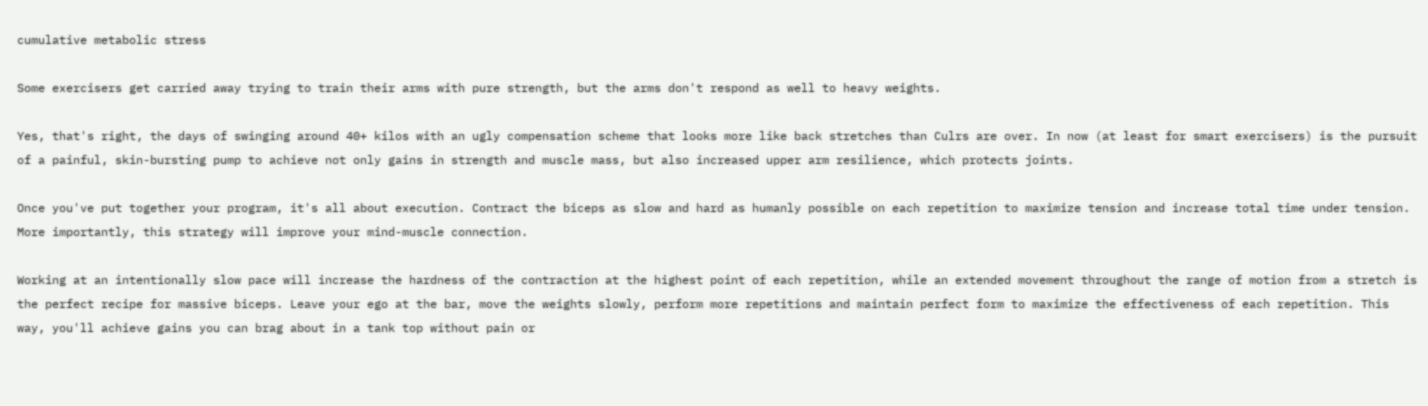cumulative metabolic stress

Some exercisers get carried away trying to train their arms with pure strength, but the arms don't respond as well to heavy weights.

Yes, that's right, the days of swinging around 40+ kilos with an ugly compensation scheme that looks more like back stretches than Culrs are over. In now (at least for smart exercisers) is the pursuit of a painful, skin-bursting pump to achieve not only gains in strength and muscle mass, but also increased upper arm resilience, which protects joints.

Once you've put together your program, it's all about execution. Contract the biceps as slow and hard as humanly possible on each repetition to maximize tension and increase total time under tension. More importantly, this strategy will improve your mind-muscle connection.

Working at an intentionally slow pace will increase the hardness of the contraction at the highest point of each repetition, while an extended movement throughout the range of motion from a stretch is the perfect recipe for massive biceps. Leave your ego at the bar, move the weights slowly, perform more repetitions and maintain perfect form to maximize the effectiveness of each repetition. This way, you'll achieve gains you can brag about in a tank top without pain or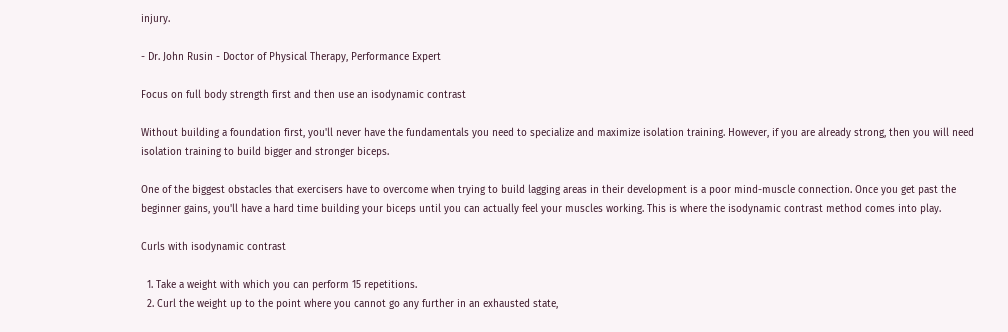injury.

- Dr. John Rusin - Doctor of Physical Therapy, Performance Expert

Focus on full body strength first and then use an isodynamic contrast

Without building a foundation first, you'll never have the fundamentals you need to specialize and maximize isolation training. However, if you are already strong, then you will need isolation training to build bigger and stronger biceps.

One of the biggest obstacles that exercisers have to overcome when trying to build lagging areas in their development is a poor mind-muscle connection. Once you get past the beginner gains, you'll have a hard time building your biceps until you can actually feel your muscles working. This is where the isodynamic contrast method comes into play.

Curls with isodynamic contrast

  1. Take a weight with which you can perform 15 repetitions.
  2. Curl the weight up to the point where you cannot go any further in an exhausted state,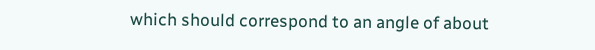which should correspond to an angle of about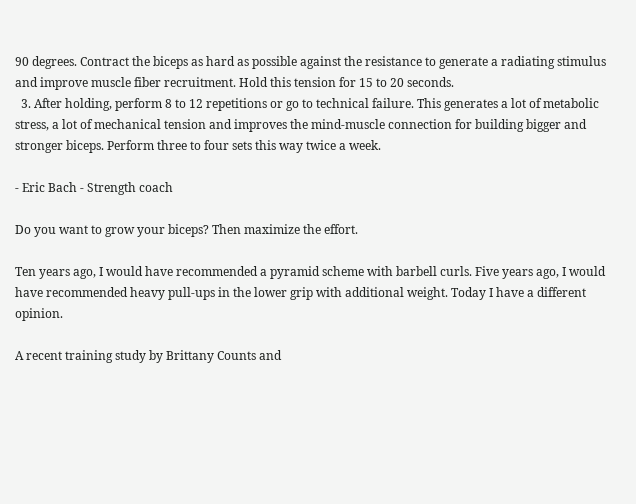90 degrees. Contract the biceps as hard as possible against the resistance to generate a radiating stimulus and improve muscle fiber recruitment. Hold this tension for 15 to 20 seconds.
  3. After holding, perform 8 to 12 repetitions or go to technical failure. This generates a lot of metabolic stress, a lot of mechanical tension and improves the mind-muscle connection for building bigger and stronger biceps. Perform three to four sets this way twice a week.

- Eric Bach - Strength coach

Do you want to grow your biceps? Then maximize the effort.

Ten years ago, I would have recommended a pyramid scheme with barbell curls. Five years ago, I would have recommended heavy pull-ups in the lower grip with additional weight. Today I have a different opinion.

A recent training study by Brittany Counts and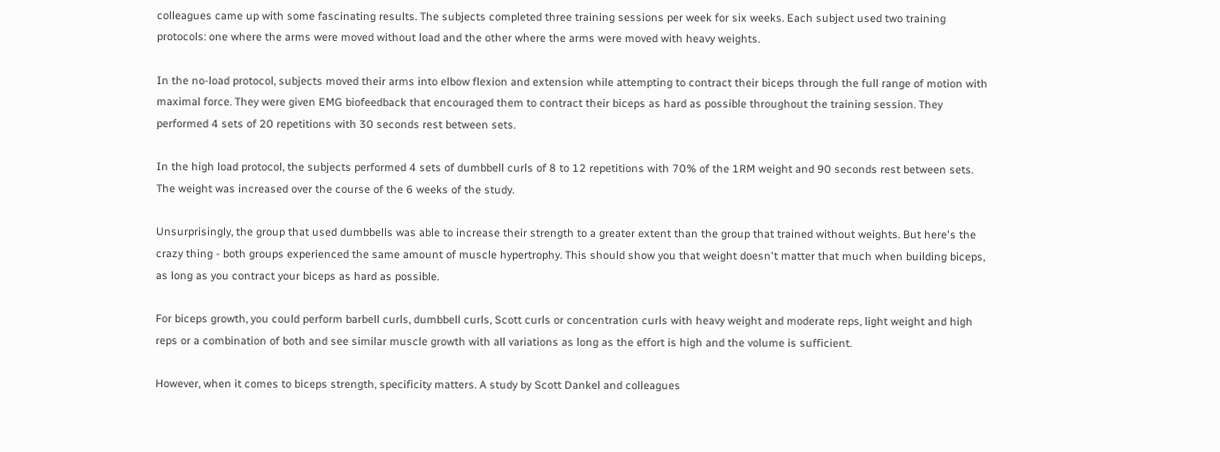colleagues came up with some fascinating results. The subjects completed three training sessions per week for six weeks. Each subject used two training protocols: one where the arms were moved without load and the other where the arms were moved with heavy weights.

In the no-load protocol, subjects moved their arms into elbow flexion and extension while attempting to contract their biceps through the full range of motion with maximal force. They were given EMG biofeedback that encouraged them to contract their biceps as hard as possible throughout the training session. They performed 4 sets of 20 repetitions with 30 seconds rest between sets.

In the high load protocol, the subjects performed 4 sets of dumbbell curls of 8 to 12 repetitions with 70% of the 1RM weight and 90 seconds rest between sets. The weight was increased over the course of the 6 weeks of the study.

Unsurprisingly, the group that used dumbbells was able to increase their strength to a greater extent than the group that trained without weights. But here's the crazy thing - both groups experienced the same amount of muscle hypertrophy. This should show you that weight doesn't matter that much when building biceps, as long as you contract your biceps as hard as possible.

For biceps growth, you could perform barbell curls, dumbbell curls, Scott curls or concentration curls with heavy weight and moderate reps, light weight and high reps or a combination of both and see similar muscle growth with all variations as long as the effort is high and the volume is sufficient.

However, when it comes to biceps strength, specificity matters. A study by Scott Dankel and colleagues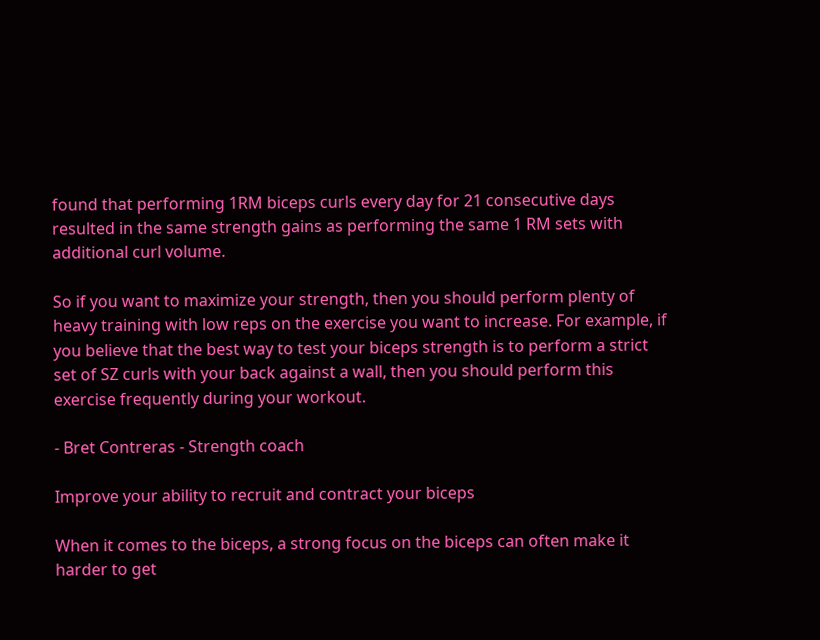found that performing 1RM biceps curls every day for 21 consecutive days resulted in the same strength gains as performing the same 1 RM sets with additional curl volume.

So if you want to maximize your strength, then you should perform plenty of heavy training with low reps on the exercise you want to increase. For example, if you believe that the best way to test your biceps strength is to perform a strict set of SZ curls with your back against a wall, then you should perform this exercise frequently during your workout.

- Bret Contreras - Strength coach

Improve your ability to recruit and contract your biceps

When it comes to the biceps, a strong focus on the biceps can often make it harder to get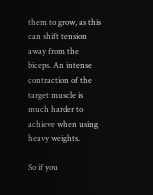them to grow, as this can shift tension away from the biceps. An intense contraction of the target muscle is much harder to achieve when using heavy weights.

So if you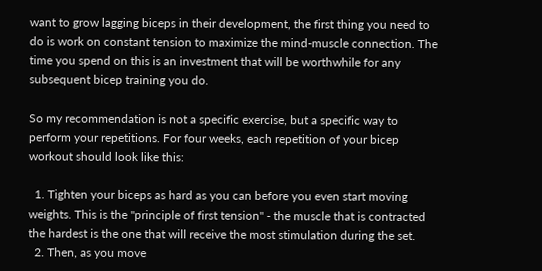want to grow lagging biceps in their development, the first thing you need to do is work on constant tension to maximize the mind-muscle connection. The time you spend on this is an investment that will be worthwhile for any subsequent bicep training you do.

So my recommendation is not a specific exercise, but a specific way to perform your repetitions. For four weeks, each repetition of your bicep workout should look like this:

  1. Tighten your biceps as hard as you can before you even start moving weights. This is the "principle of first tension" - the muscle that is contracted the hardest is the one that will receive the most stimulation during the set.
  2. Then, as you move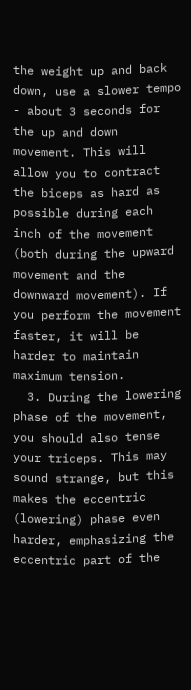the weight up and back down, use a slower tempo - about 3 seconds for the up and down movement. This will allow you to contract the biceps as hard as possible during each inch of the movement (both during the upward movement and the downward movement). If you perform the movement faster, it will be harder to maintain maximum tension.
  3. During the lowering phase of the movement, you should also tense your triceps. This may sound strange, but this makes the eccentric (lowering) phase even harder, emphasizing the eccentric part of the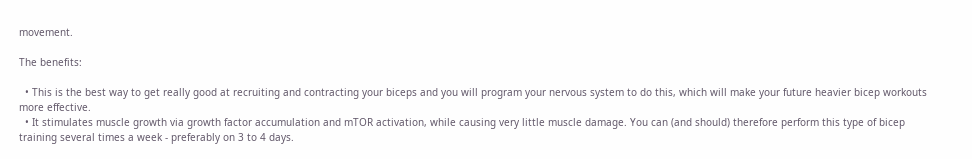movement.

The benefits:

  • This is the best way to get really good at recruiting and contracting your biceps and you will program your nervous system to do this, which will make your future heavier bicep workouts more effective.
  • It stimulates muscle growth via growth factor accumulation and mTOR activation, while causing very little muscle damage. You can (and should) therefore perform this type of bicep training several times a week - preferably on 3 to 4 days.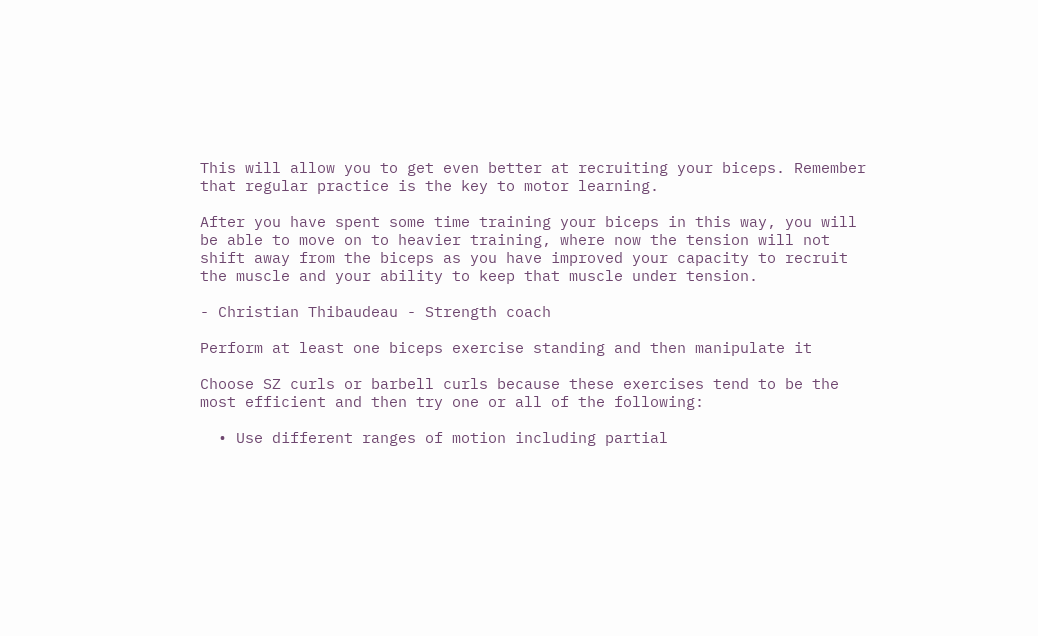This will allow you to get even better at recruiting your biceps. Remember that regular practice is the key to motor learning.

After you have spent some time training your biceps in this way, you will be able to move on to heavier training, where now the tension will not shift away from the biceps as you have improved your capacity to recruit the muscle and your ability to keep that muscle under tension.

- Christian Thibaudeau - Strength coach

Perform at least one biceps exercise standing and then manipulate it

Choose SZ curls or barbell curls because these exercises tend to be the most efficient and then try one or all of the following:

  • Use different ranges of motion including partial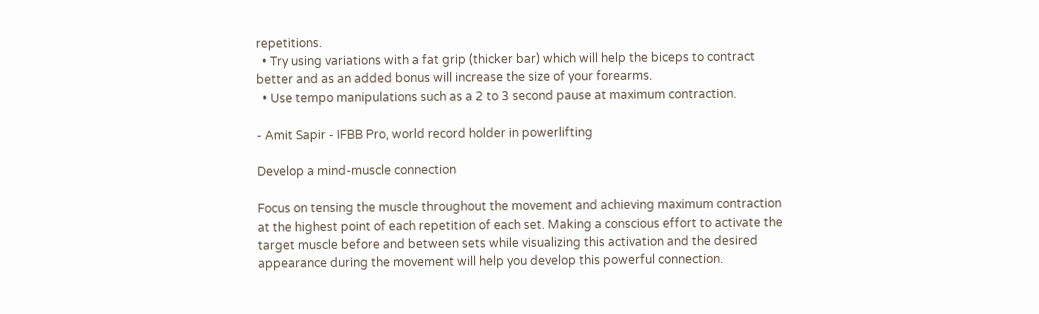repetitions.
  • Try using variations with a fat grip (thicker bar) which will help the biceps to contract better and as an added bonus will increase the size of your forearms.
  • Use tempo manipulations such as a 2 to 3 second pause at maximum contraction.

- Amit Sapir - IFBB Pro, world record holder in powerlifting

Develop a mind-muscle connection

Focus on tensing the muscle throughout the movement and achieving maximum contraction at the highest point of each repetition of each set. Making a conscious effort to activate the target muscle before and between sets while visualizing this activation and the desired appearance during the movement will help you develop this powerful connection.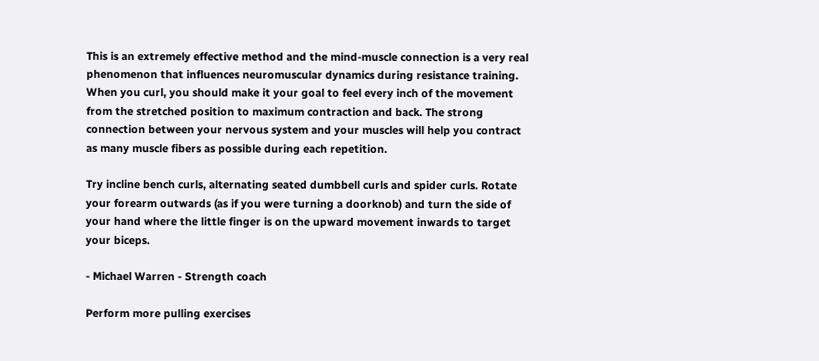This is an extremely effective method and the mind-muscle connection is a very real phenomenon that influences neuromuscular dynamics during resistance training. When you curl, you should make it your goal to feel every inch of the movement from the stretched position to maximum contraction and back. The strong connection between your nervous system and your muscles will help you contract as many muscle fibers as possible during each repetition.

Try incline bench curls, alternating seated dumbbell curls and spider curls. Rotate your forearm outwards (as if you were turning a doorknob) and turn the side of your hand where the little finger is on the upward movement inwards to target your biceps.

- Michael Warren - Strength coach

Perform more pulling exercises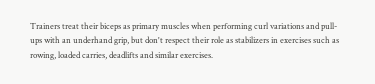Trainers treat their biceps as primary muscles when performing curl variations and pull-ups with an underhand grip, but don't respect their role as stabilizers in exercises such as rowing, loaded carries, deadlifts and similar exercises.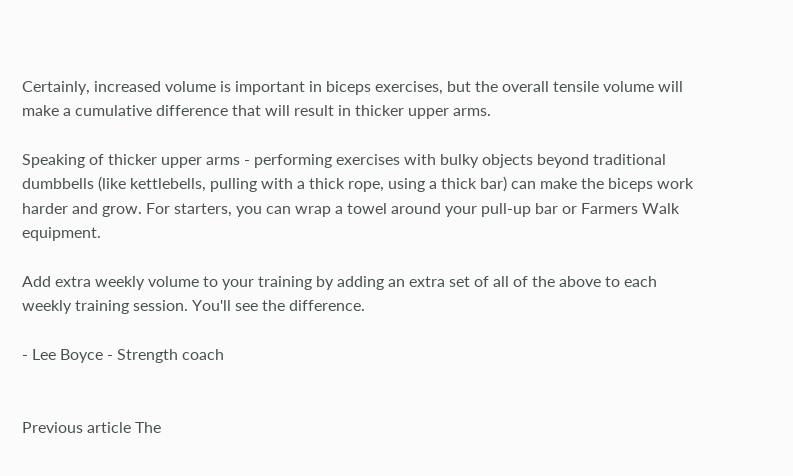Certainly, increased volume is important in biceps exercises, but the overall tensile volume will make a cumulative difference that will result in thicker upper arms.

Speaking of thicker upper arms - performing exercises with bulky objects beyond traditional dumbbells (like kettlebells, pulling with a thick rope, using a thick bar) can make the biceps work harder and grow. For starters, you can wrap a towel around your pull-up bar or Farmers Walk equipment.

Add extra weekly volume to your training by adding an extra set of all of the above to each weekly training session. You'll see the difference.

- Lee Boyce - Strength coach


Previous article The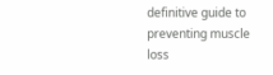definitive guide to preventing muscle loss